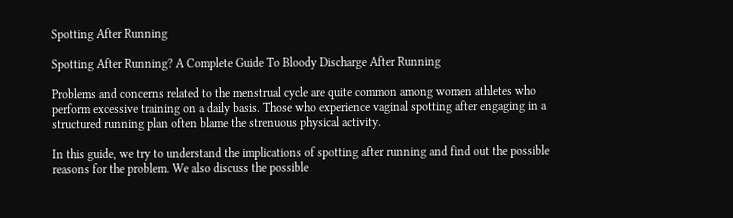Spotting After Running

Spotting After Running? A Complete Guide To Bloody Discharge After Running

Problems and concerns related to the menstrual cycle are quite common among women athletes who perform excessive training on a daily basis. Those who experience vaginal spotting after engaging in a structured running plan often blame the strenuous physical activity.

In this guide, we try to understand the implications of spotting after running and find out the possible reasons for the problem. We also discuss the possible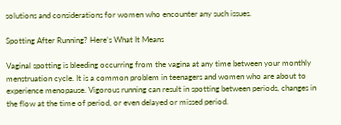solutions and considerations for women who encounter any such issues.

Spotting After Running? Here’s What It Means

Vaginal spotting is bleeding occurring from the vagina at any time between your monthly menstruation cycle. It is a common problem in teenagers and women who are about to experience menopause. Vigorous running can result in spotting between periods, changes in the flow at the time of period, or even delayed or missed period.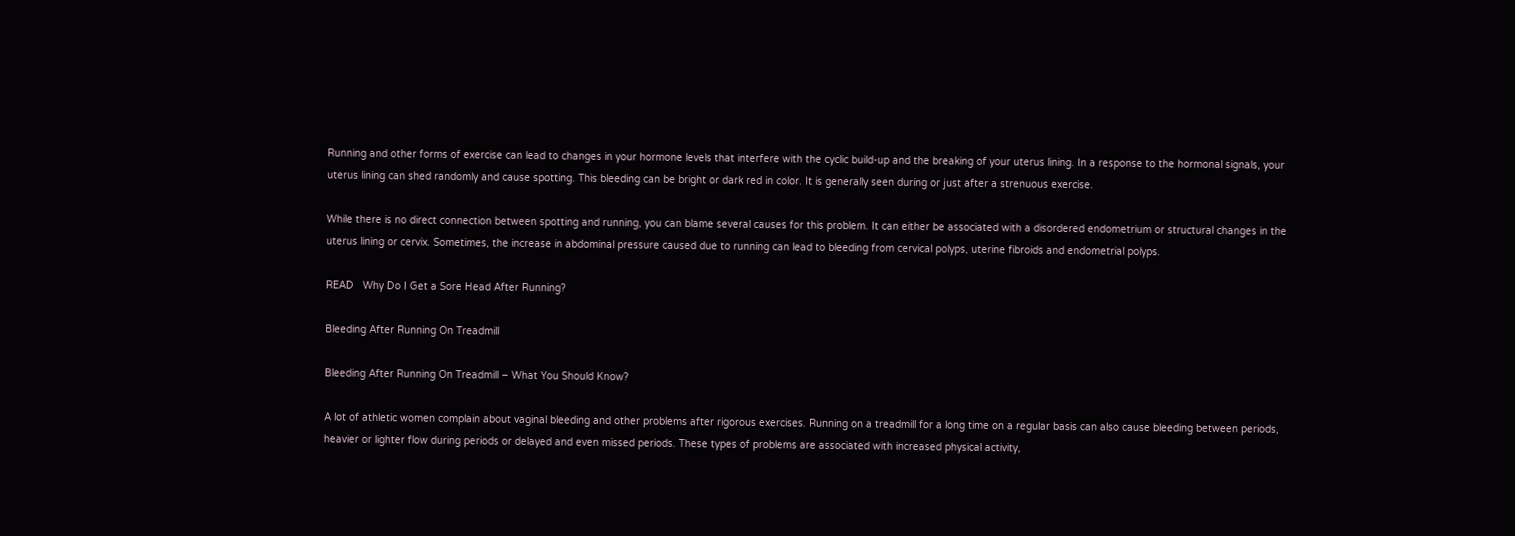Running and other forms of exercise can lead to changes in your hormone levels that interfere with the cyclic build-up and the breaking of your uterus lining. In a response to the hormonal signals, your uterus lining can shed randomly and cause spotting. This bleeding can be bright or dark red in color. It is generally seen during or just after a strenuous exercise.

While there is no direct connection between spotting and running, you can blame several causes for this problem. It can either be associated with a disordered endometrium or structural changes in the uterus lining or cervix. Sometimes, the increase in abdominal pressure caused due to running can lead to bleeding from cervical polyps, uterine fibroids and endometrial polyps.

READ   Why Do I Get a Sore Head After Running?

Bleeding After Running On Treadmill

Bleeding After Running On Treadmill – What You Should Know?

A lot of athletic women complain about vaginal bleeding and other problems after rigorous exercises. Running on a treadmill for a long time on a regular basis can also cause bleeding between periods, heavier or lighter flow during periods or delayed and even missed periods. These types of problems are associated with increased physical activity,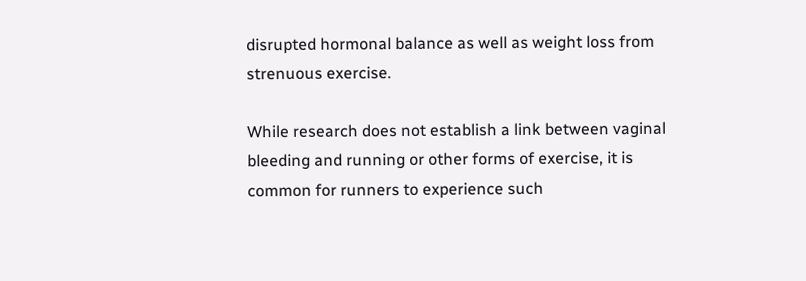disrupted hormonal balance as well as weight loss from strenuous exercise.

While research does not establish a link between vaginal bleeding and running or other forms of exercise, it is common for runners to experience such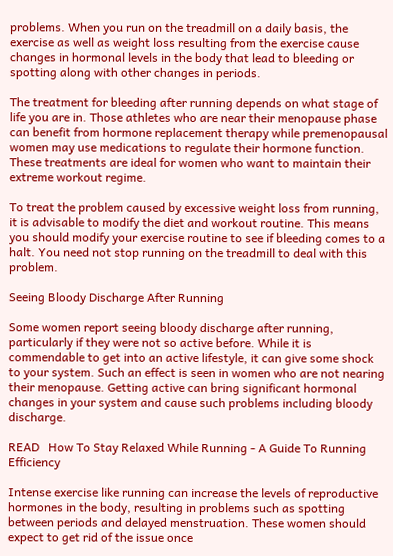problems. When you run on the treadmill on a daily basis, the exercise as well as weight loss resulting from the exercise cause changes in hormonal levels in the body that lead to bleeding or spotting along with other changes in periods.

The treatment for bleeding after running depends on what stage of life you are in. Those athletes who are near their menopause phase can benefit from hormone replacement therapy while premenopausal women may use medications to regulate their hormone function. These treatments are ideal for women who want to maintain their extreme workout regime.

To treat the problem caused by excessive weight loss from running, it is advisable to modify the diet and workout routine. This means you should modify your exercise routine to see if bleeding comes to a halt. You need not stop running on the treadmill to deal with this problem.

Seeing Bloody Discharge After Running

Some women report seeing bloody discharge after running, particularly if they were not so active before. While it is commendable to get into an active lifestyle, it can give some shock to your system. Such an effect is seen in women who are not nearing their menopause. Getting active can bring significant hormonal changes in your system and cause such problems including bloody discharge.

READ   How To Stay Relaxed While Running - A Guide To Running Efficiency

Intense exercise like running can increase the levels of reproductive hormones in the body, resulting in problems such as spotting between periods and delayed menstruation. These women should expect to get rid of the issue once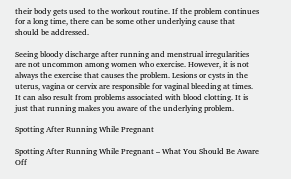their body gets used to the workout routine. If the problem continues for a long time, there can be some other underlying cause that should be addressed.

Seeing bloody discharge after running and menstrual irregularities are not uncommon among women who exercise. However, it is not always the exercise that causes the problem. Lesions or cysts in the uterus, vagina or cervix are responsible for vaginal bleeding at times. It can also result from problems associated with blood clotting. It is just that running makes you aware of the underlying problem.

Spotting After Running While Pregnant

Spotting After Running While Pregnant – What You Should Be Aware Off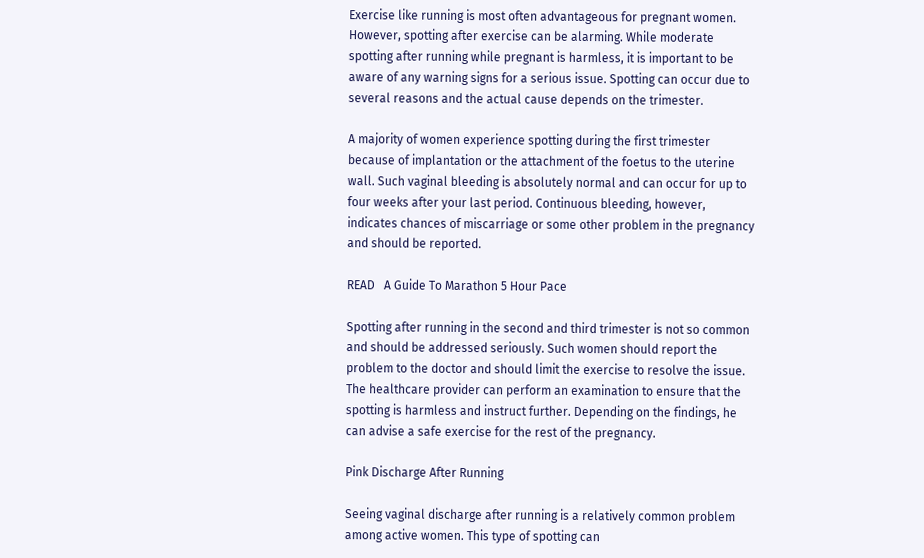Exercise like running is most often advantageous for pregnant women. However, spotting after exercise can be alarming. While moderate spotting after running while pregnant is harmless, it is important to be aware of any warning signs for a serious issue. Spotting can occur due to several reasons and the actual cause depends on the trimester.

A majority of women experience spotting during the first trimester because of implantation or the attachment of the foetus to the uterine wall. Such vaginal bleeding is absolutely normal and can occur for up to four weeks after your last period. Continuous bleeding, however, indicates chances of miscarriage or some other problem in the pregnancy and should be reported.

READ   A Guide To Marathon 5 Hour Pace

Spotting after running in the second and third trimester is not so common and should be addressed seriously. Such women should report the problem to the doctor and should limit the exercise to resolve the issue. The healthcare provider can perform an examination to ensure that the spotting is harmless and instruct further. Depending on the findings, he can advise a safe exercise for the rest of the pregnancy.

Pink Discharge After Running

Seeing vaginal discharge after running is a relatively common problem among active women. This type of spotting can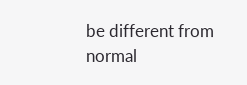be different from normal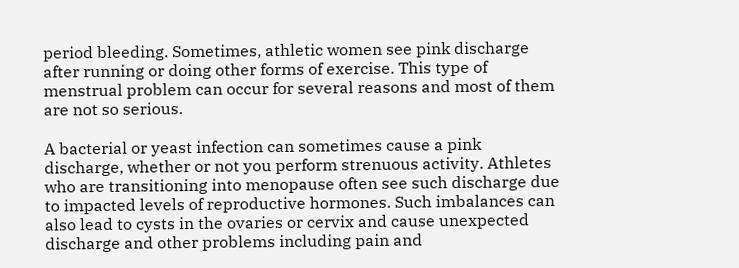period bleeding. Sometimes, athletic women see pink discharge after running or doing other forms of exercise. This type of menstrual problem can occur for several reasons and most of them are not so serious.

A bacterial or yeast infection can sometimes cause a pink discharge, whether or not you perform strenuous activity. Athletes who are transitioning into menopause often see such discharge due to impacted levels of reproductive hormones. Such imbalances can also lead to cysts in the ovaries or cervix and cause unexpected discharge and other problems including pain and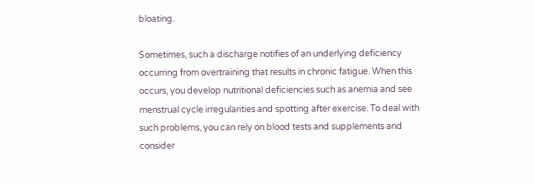bloating.

Sometimes, such a discharge notifies of an underlying deficiency occurring from overtraining that results in chronic fatigue. When this occurs, you develop nutritional deficiencies such as anemia and see menstrual cycle irregularities and spotting after exercise. To deal with such problems, you can rely on blood tests and supplements and consider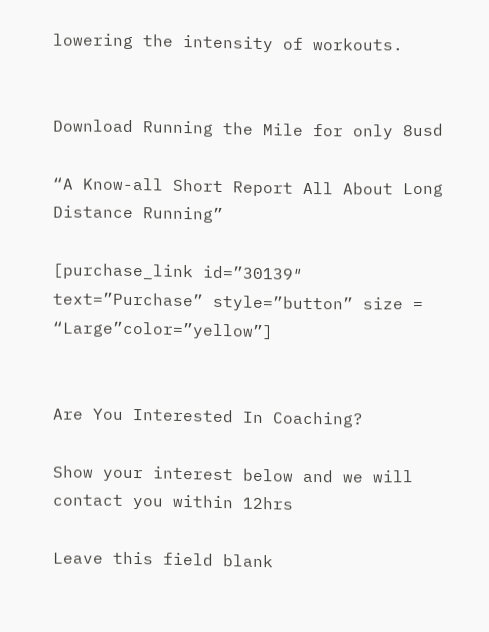lowering the intensity of workouts.


Download Running the Mile for only 8usd

“A Know-all Short Report All About Long Distance Running”

[purchase_link id=”30139″ text=”Purchase” style=”button” size = “Large”color=”yellow”]


Are You Interested In Coaching?

Show your interest below and we will contact you within 12hrs

Leave this field blank